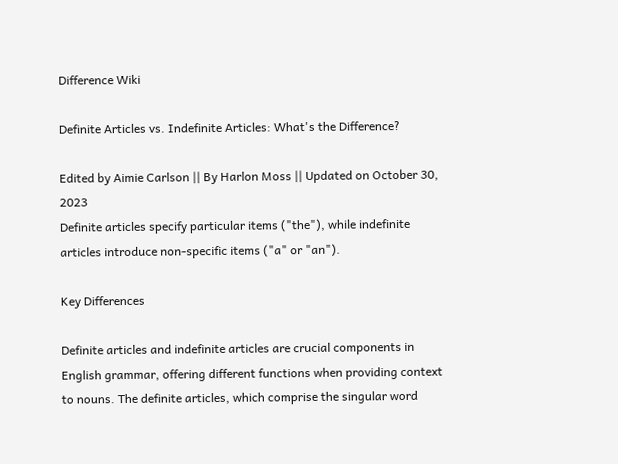Difference Wiki

Definite Articles vs. Indefinite Articles: What's the Difference?

Edited by Aimie Carlson || By Harlon Moss || Updated on October 30, 2023
Definite articles specify particular items ("the"), while indefinite articles introduce non-specific items ("a" or "an").

Key Differences

Definite articles and indefinite articles are crucial components in English grammar, offering different functions when providing context to nouns. The definite articles, which comprise the singular word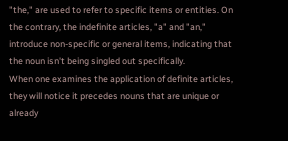"the," are used to refer to specific items or entities. On the contrary, the indefinite articles, "a" and "an," introduce non-specific or general items, indicating that the noun isn't being singled out specifically.
When one examines the application of definite articles, they will notice it precedes nouns that are unique or already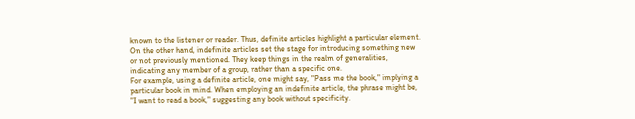known to the listener or reader. Thus, definite articles highlight a particular element. On the other hand, indefinite articles set the stage for introducing something new or not previously mentioned. They keep things in the realm of generalities, indicating any member of a group, rather than a specific one.
For example, using a definite article, one might say, "Pass me the book," implying a particular book in mind. When employing an indefinite article, the phrase might be, "I want to read a book," suggesting any book without specificity.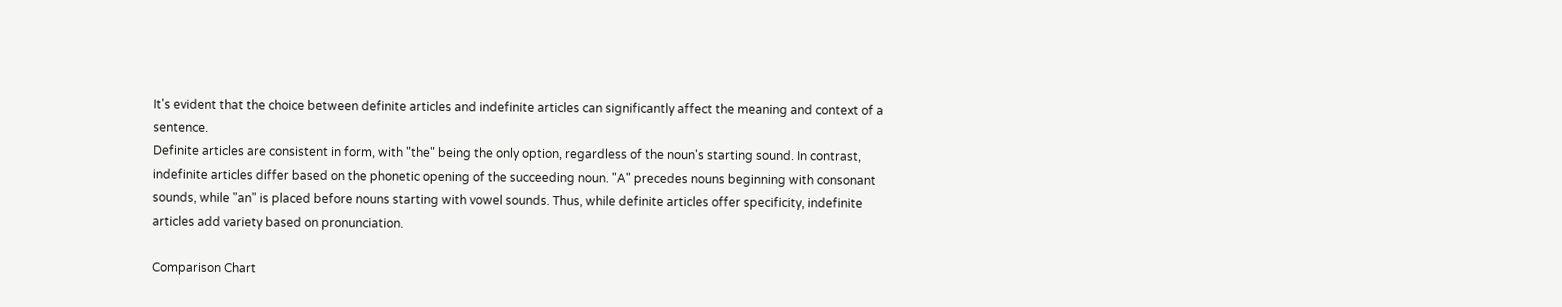It's evident that the choice between definite articles and indefinite articles can significantly affect the meaning and context of a sentence.
Definite articles are consistent in form, with "the" being the only option, regardless of the noun's starting sound. In contrast, indefinite articles differ based on the phonetic opening of the succeeding noun. "A" precedes nouns beginning with consonant sounds, while "an" is placed before nouns starting with vowel sounds. Thus, while definite articles offer specificity, indefinite articles add variety based on pronunciation.

Comparison Chart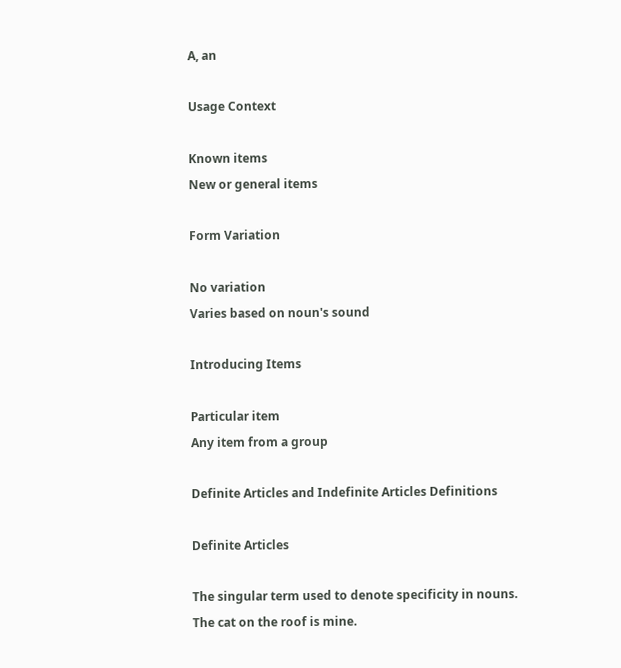A, an

Usage Context

Known items
New or general items

Form Variation

No variation
Varies based on noun's sound

Introducing Items

Particular item
Any item from a group

Definite Articles and Indefinite Articles Definitions

Definite Articles

The singular term used to denote specificity in nouns.
The cat on the roof is mine.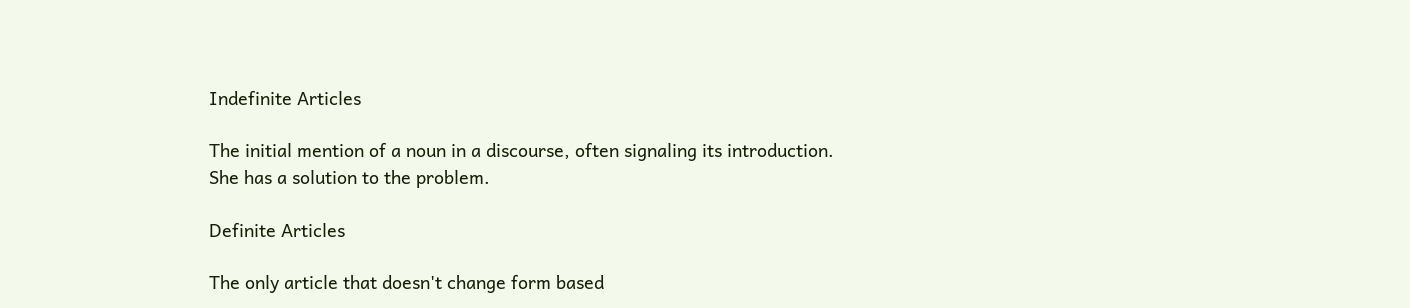Indefinite Articles

The initial mention of a noun in a discourse, often signaling its introduction.
She has a solution to the problem.

Definite Articles

The only article that doesn't change form based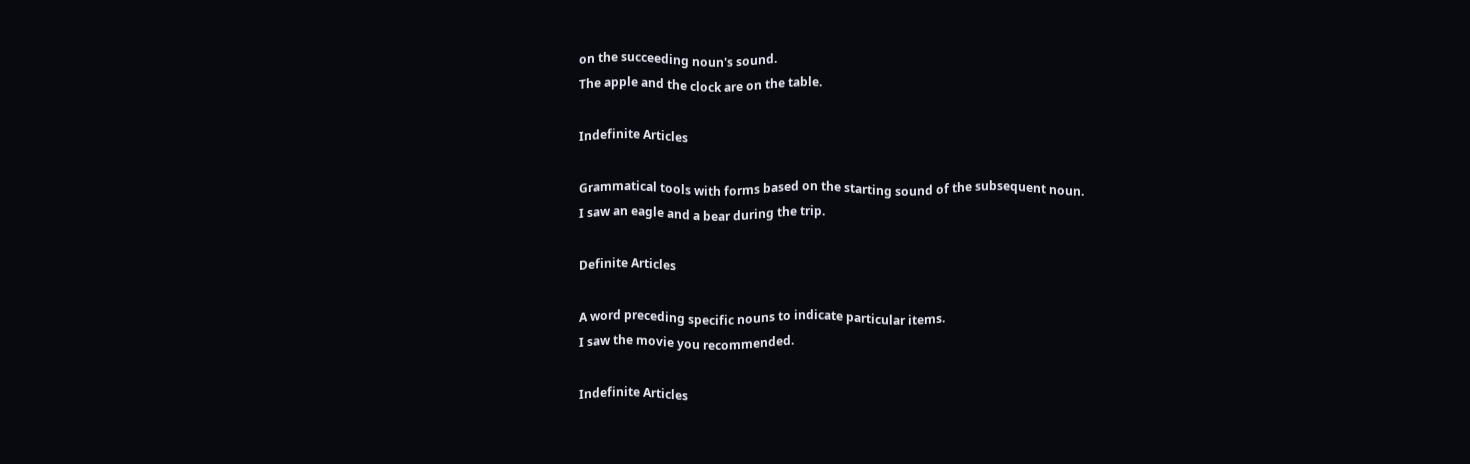on the succeeding noun's sound.
The apple and the clock are on the table.

Indefinite Articles

Grammatical tools with forms based on the starting sound of the subsequent noun.
I saw an eagle and a bear during the trip.

Definite Articles

A word preceding specific nouns to indicate particular items.
I saw the movie you recommended.

Indefinite Articles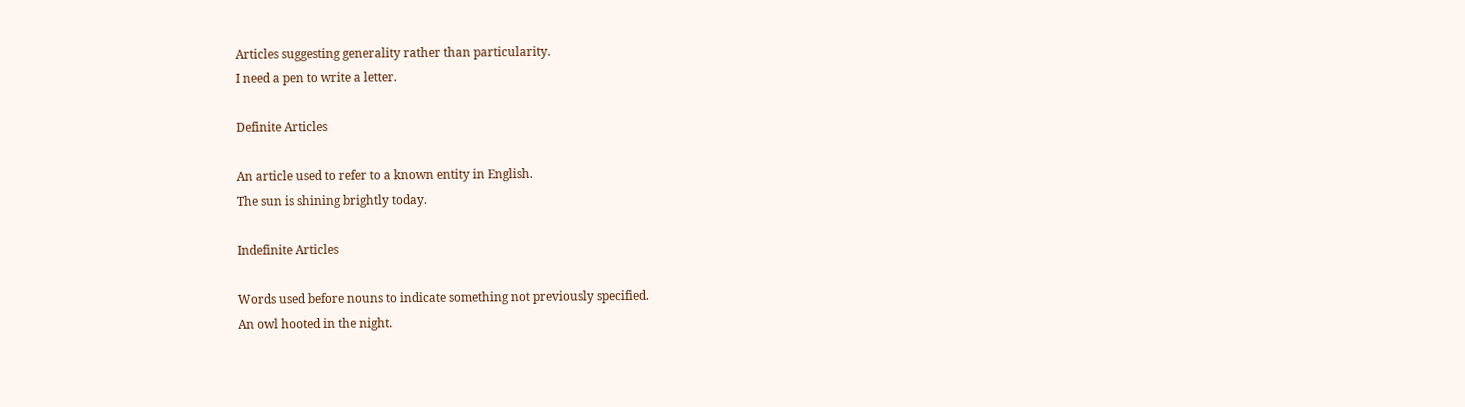Articles suggesting generality rather than particularity.
I need a pen to write a letter.

Definite Articles

An article used to refer to a known entity in English.
The sun is shining brightly today.

Indefinite Articles

Words used before nouns to indicate something not previously specified.
An owl hooted in the night.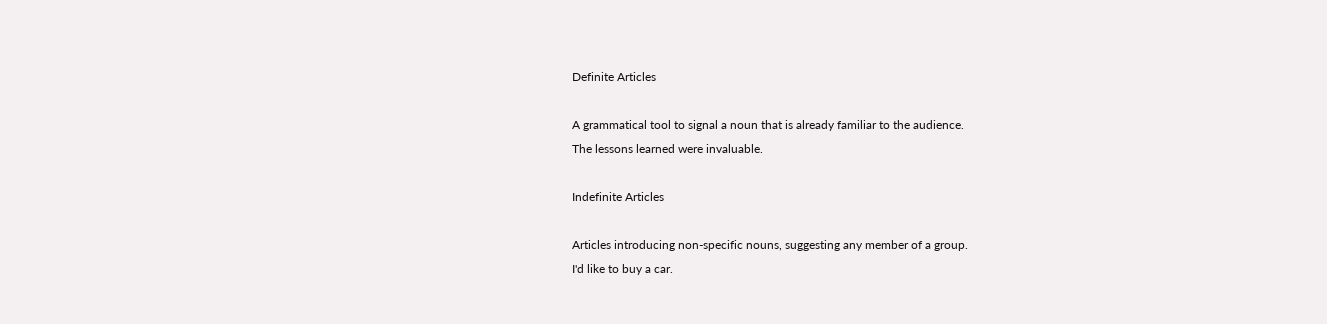Definite Articles

A grammatical tool to signal a noun that is already familiar to the audience.
The lessons learned were invaluable.

Indefinite Articles

Articles introducing non-specific nouns, suggesting any member of a group.
I'd like to buy a car.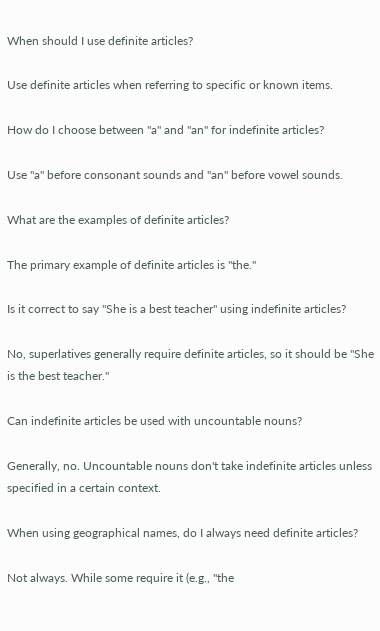When should I use definite articles?

Use definite articles when referring to specific or known items.

How do I choose between "a" and "an" for indefinite articles?

Use "a" before consonant sounds and "an" before vowel sounds.

What are the examples of definite articles?

The primary example of definite articles is "the."

Is it correct to say "She is a best teacher" using indefinite articles?

No, superlatives generally require definite articles, so it should be "She is the best teacher."

Can indefinite articles be used with uncountable nouns?

Generally, no. Uncountable nouns don't take indefinite articles unless specified in a certain context.

When using geographical names, do I always need definite articles?

Not always. While some require it (e.g., "the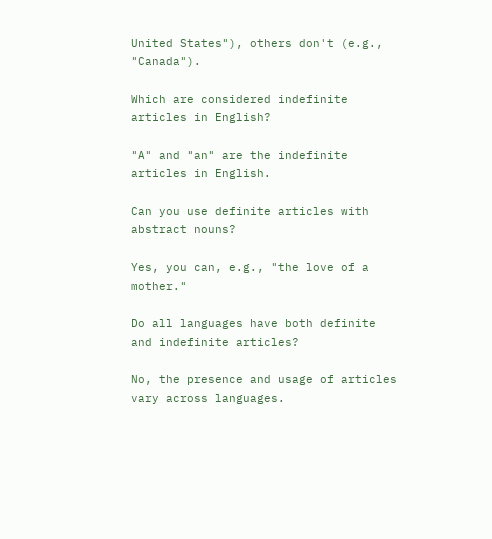United States"), others don't (e.g., "Canada").

Which are considered indefinite articles in English?

"A" and "an" are the indefinite articles in English.

Can you use definite articles with abstract nouns?

Yes, you can, e.g., "the love of a mother."

Do all languages have both definite and indefinite articles?

No, the presence and usage of articles vary across languages.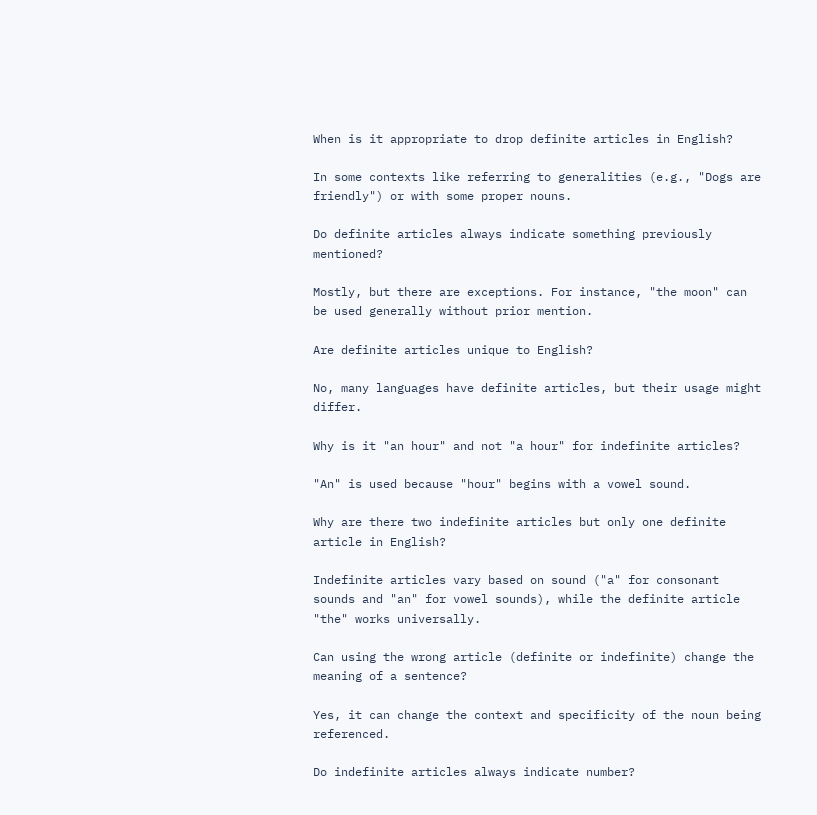When is it appropriate to drop definite articles in English?

In some contexts like referring to generalities (e.g., "Dogs are friendly") or with some proper nouns.

Do definite articles always indicate something previously mentioned?

Mostly, but there are exceptions. For instance, "the moon" can be used generally without prior mention.

Are definite articles unique to English?

No, many languages have definite articles, but their usage might differ.

Why is it "an hour" and not "a hour" for indefinite articles?

"An" is used because "hour" begins with a vowel sound.

Why are there two indefinite articles but only one definite article in English?

Indefinite articles vary based on sound ("a" for consonant sounds and "an" for vowel sounds), while the definite article "the" works universally.

Can using the wrong article (definite or indefinite) change the meaning of a sentence?

Yes, it can change the context and specificity of the noun being referenced.

Do indefinite articles always indicate number?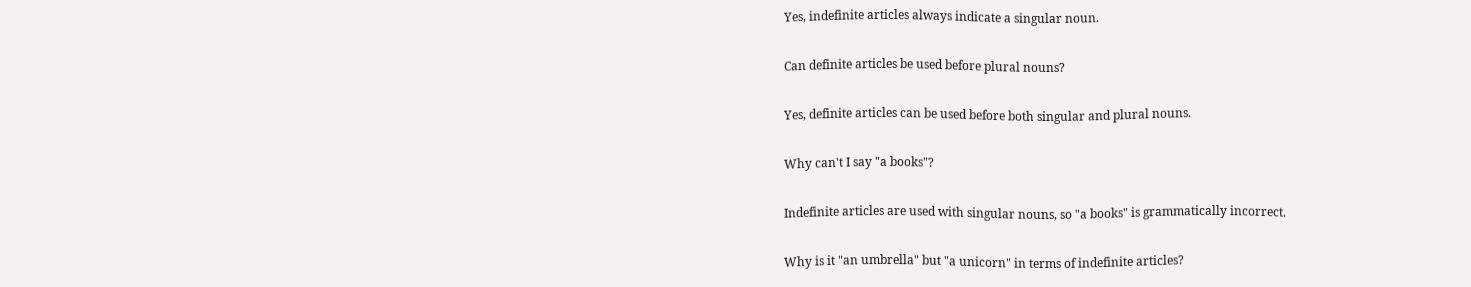Yes, indefinite articles always indicate a singular noun.

Can definite articles be used before plural nouns?

Yes, definite articles can be used before both singular and plural nouns.

Why can't I say "a books"?

Indefinite articles are used with singular nouns, so "a books" is grammatically incorrect.

Why is it "an umbrella" but "a unicorn" in terms of indefinite articles?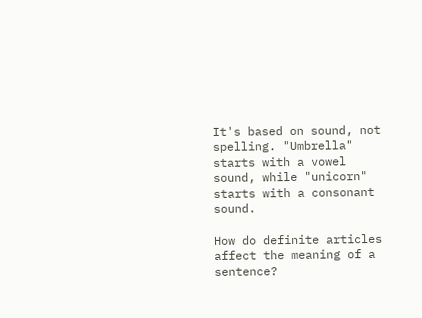It's based on sound, not spelling. "Umbrella" starts with a vowel sound, while "unicorn" starts with a consonant sound.

How do definite articles affect the meaning of a sentence?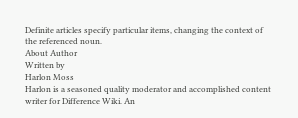Definite articles specify particular items, changing the context of the referenced noun.
About Author
Written by
Harlon Moss
Harlon is a seasoned quality moderator and accomplished content writer for Difference Wiki. An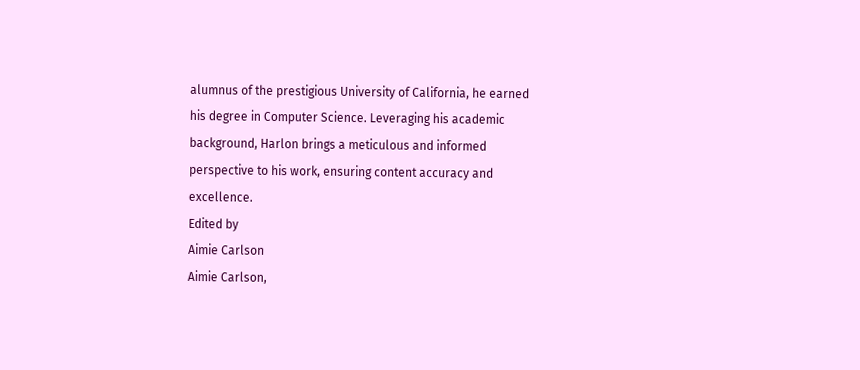alumnus of the prestigious University of California, he earned his degree in Computer Science. Leveraging his academic background, Harlon brings a meticulous and informed perspective to his work, ensuring content accuracy and excellence.
Edited by
Aimie Carlson
Aimie Carlson,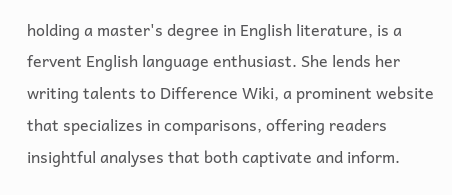holding a master's degree in English literature, is a fervent English language enthusiast. She lends her writing talents to Difference Wiki, a prominent website that specializes in comparisons, offering readers insightful analyses that both captivate and inform.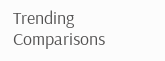Trending Comparisons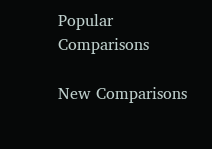Popular Comparisons

New Comparisons